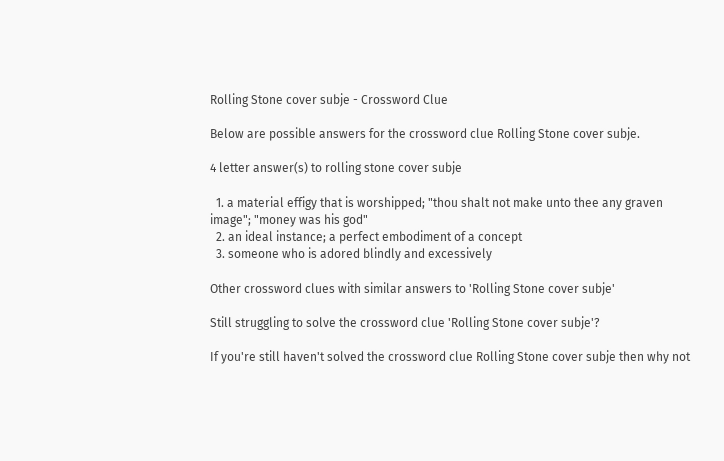Rolling Stone cover subje - Crossword Clue

Below are possible answers for the crossword clue Rolling Stone cover subje.

4 letter answer(s) to rolling stone cover subje

  1. a material effigy that is worshipped; "thou shalt not make unto thee any graven image"; "money was his god"
  2. an ideal instance; a perfect embodiment of a concept
  3. someone who is adored blindly and excessively

Other crossword clues with similar answers to 'Rolling Stone cover subje'

Still struggling to solve the crossword clue 'Rolling Stone cover subje'?

If you're still haven't solved the crossword clue Rolling Stone cover subje then why not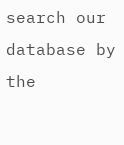search our database by the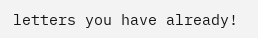letters you have already!